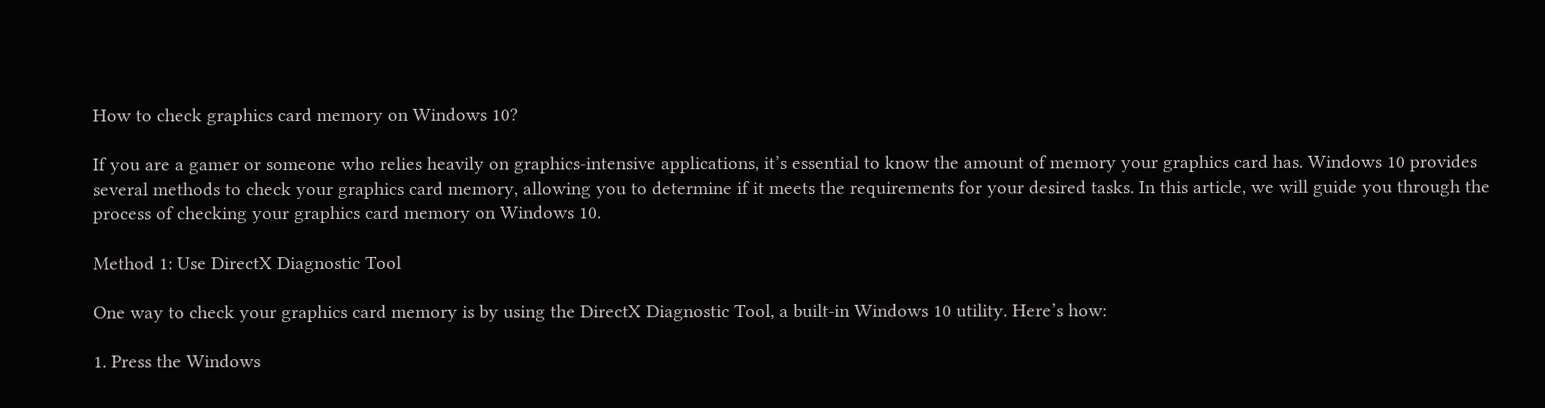How to check graphics card memory on Windows 10?

If you are a gamer or someone who relies heavily on graphics-intensive applications, it’s essential to know the amount of memory your graphics card has. Windows 10 provides several methods to check your graphics card memory, allowing you to determine if it meets the requirements for your desired tasks. In this article, we will guide you through the process of checking your graphics card memory on Windows 10.

Method 1: Use DirectX Diagnostic Tool

One way to check your graphics card memory is by using the DirectX Diagnostic Tool, a built-in Windows 10 utility. Here’s how:

1. Press the Windows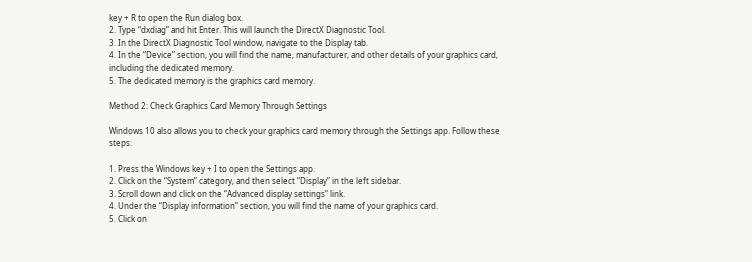key + R to open the Run dialog box.
2. Type “dxdiag” and hit Enter. This will launch the DirectX Diagnostic Tool.
3. In the DirectX Diagnostic Tool window, navigate to the Display tab.
4. In the “Device” section, you will find the name, manufacturer, and other details of your graphics card, including the dedicated memory.
5. The dedicated memory is the graphics card memory.

Method 2: Check Graphics Card Memory Through Settings

Windows 10 also allows you to check your graphics card memory through the Settings app. Follow these steps:

1. Press the Windows key + I to open the Settings app.
2. Click on the “System” category, and then select “Display” in the left sidebar.
3. Scroll down and click on the “Advanced display settings” link.
4. Under the “Display information” section, you will find the name of your graphics card.
5. Click on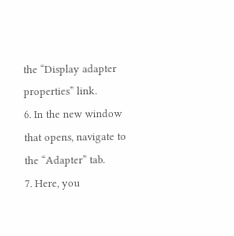the “Display adapter properties” link.
6. In the new window that opens, navigate to the “Adapter” tab.
7. Here, you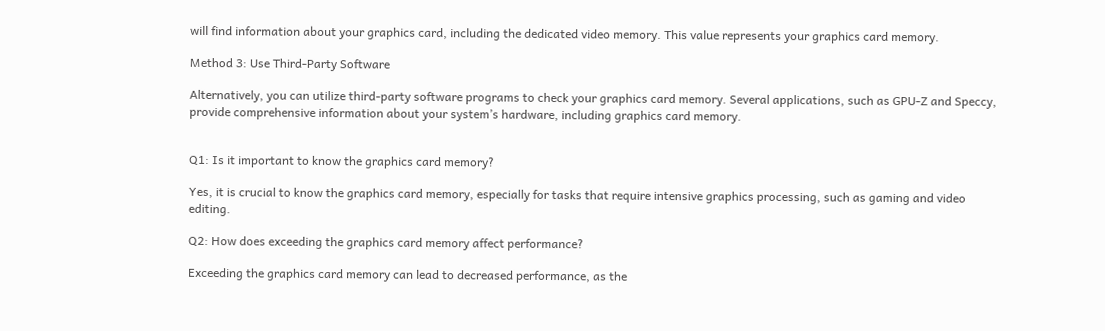will find information about your graphics card, including the dedicated video memory. This value represents your graphics card memory.

Method 3: Use Third-Party Software

Alternatively, you can utilize third-party software programs to check your graphics card memory. Several applications, such as GPU-Z and Speccy, provide comprehensive information about your system’s hardware, including graphics card memory.


Q1: Is it important to know the graphics card memory?

Yes, it is crucial to know the graphics card memory, especially for tasks that require intensive graphics processing, such as gaming and video editing.

Q2: How does exceeding the graphics card memory affect performance?

Exceeding the graphics card memory can lead to decreased performance, as the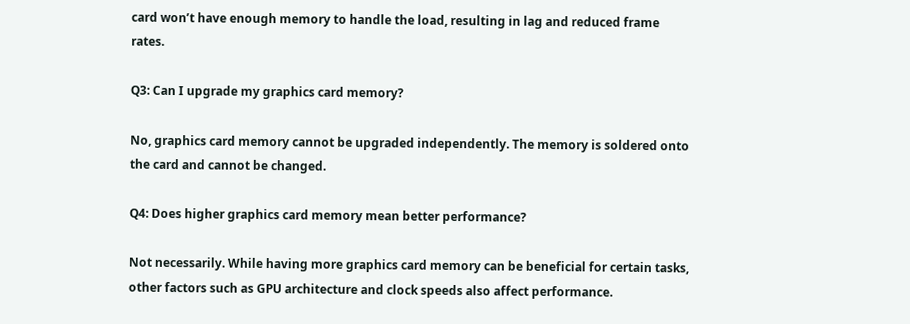card won’t have enough memory to handle the load, resulting in lag and reduced frame rates.

Q3: Can I upgrade my graphics card memory?

No, graphics card memory cannot be upgraded independently. The memory is soldered onto the card and cannot be changed.

Q4: Does higher graphics card memory mean better performance?

Not necessarily. While having more graphics card memory can be beneficial for certain tasks, other factors such as GPU architecture and clock speeds also affect performance.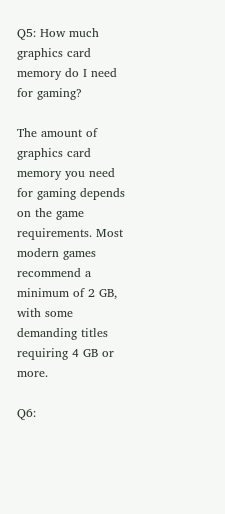Q5: How much graphics card memory do I need for gaming?

The amount of graphics card memory you need for gaming depends on the game requirements. Most modern games recommend a minimum of 2 GB, with some demanding titles requiring 4 GB or more.

Q6: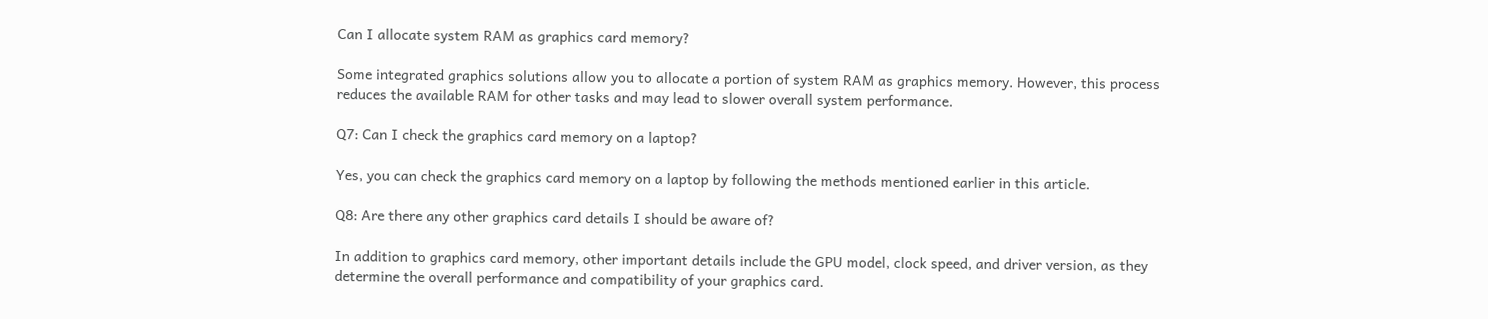Can I allocate system RAM as graphics card memory?

Some integrated graphics solutions allow you to allocate a portion of system RAM as graphics memory. However, this process reduces the available RAM for other tasks and may lead to slower overall system performance.

Q7: Can I check the graphics card memory on a laptop?

Yes, you can check the graphics card memory on a laptop by following the methods mentioned earlier in this article.

Q8: Are there any other graphics card details I should be aware of?

In addition to graphics card memory, other important details include the GPU model, clock speed, and driver version, as they determine the overall performance and compatibility of your graphics card.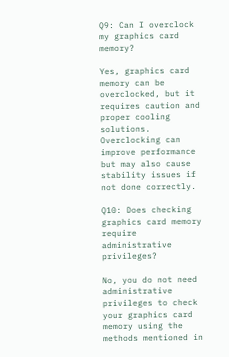Q9: Can I overclock my graphics card memory?

Yes, graphics card memory can be overclocked, but it requires caution and proper cooling solutions. Overclocking can improve performance but may also cause stability issues if not done correctly.

Q10: Does checking graphics card memory require administrative privileges?

No, you do not need administrative privileges to check your graphics card memory using the methods mentioned in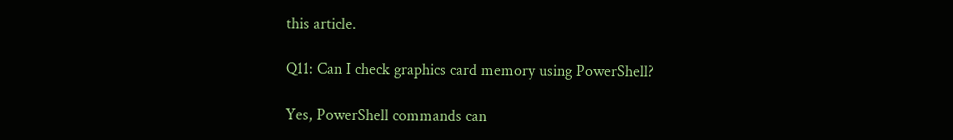this article.

Q11: Can I check graphics card memory using PowerShell?

Yes, PowerShell commands can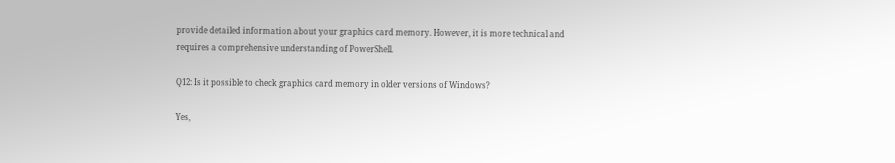provide detailed information about your graphics card memory. However, it is more technical and requires a comprehensive understanding of PowerShell.

Q12: Is it possible to check graphics card memory in older versions of Windows?

Yes,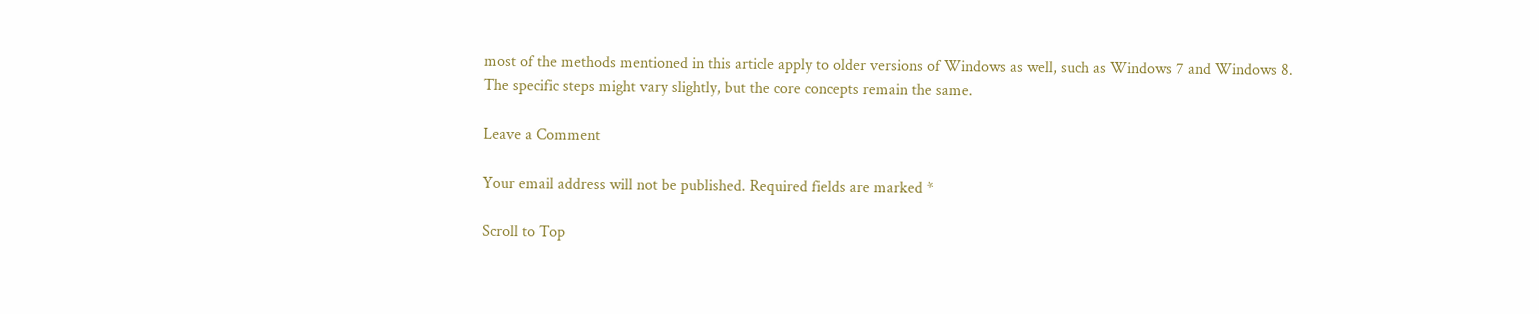most of the methods mentioned in this article apply to older versions of Windows as well, such as Windows 7 and Windows 8. The specific steps might vary slightly, but the core concepts remain the same.

Leave a Comment

Your email address will not be published. Required fields are marked *

Scroll to Top